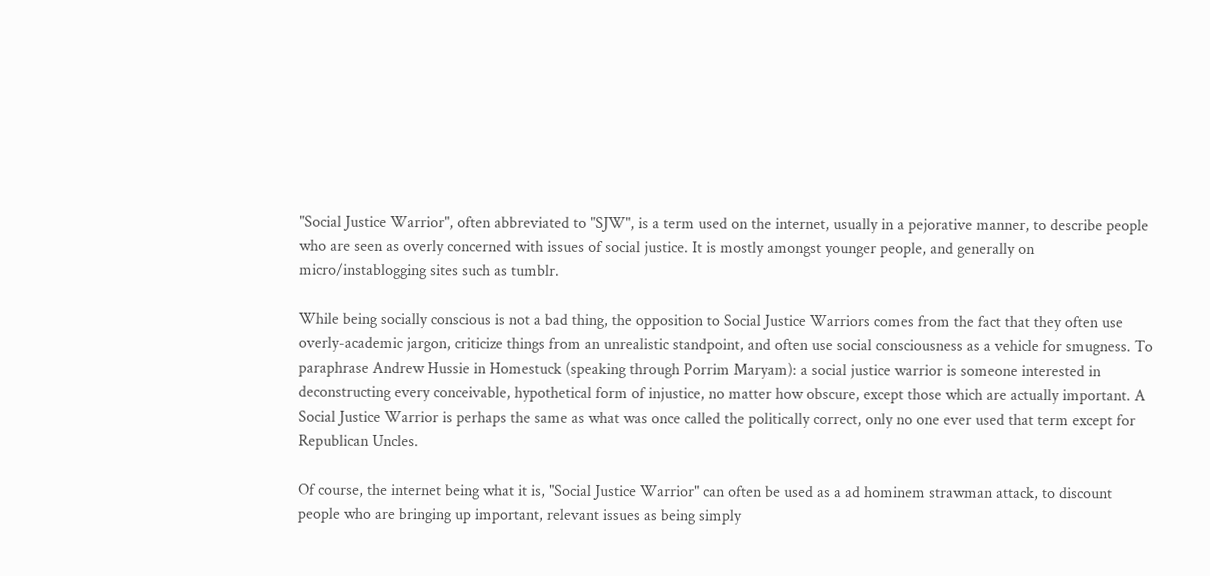"Social Justice Warrior", often abbreviated to "SJW", is a term used on the internet, usually in a pejorative manner, to describe people who are seen as overly concerned with issues of social justice. It is mostly amongst younger people, and generally on micro/instablogging sites such as tumblr.

While being socially conscious is not a bad thing, the opposition to Social Justice Warriors comes from the fact that they often use overly-academic jargon, criticize things from an unrealistic standpoint, and often use social consciousness as a vehicle for smugness. To paraphrase Andrew Hussie in Homestuck (speaking through Porrim Maryam): a social justice warrior is someone interested in deconstructing every conceivable, hypothetical form of injustice, no matter how obscure, except those which are actually important. A Social Justice Warrior is perhaps the same as what was once called the politically correct, only no one ever used that term except for Republican Uncles.

Of course, the internet being what it is, "Social Justice Warrior" can often be used as a ad hominem strawman attack, to discount people who are bringing up important, relevant issues as being simply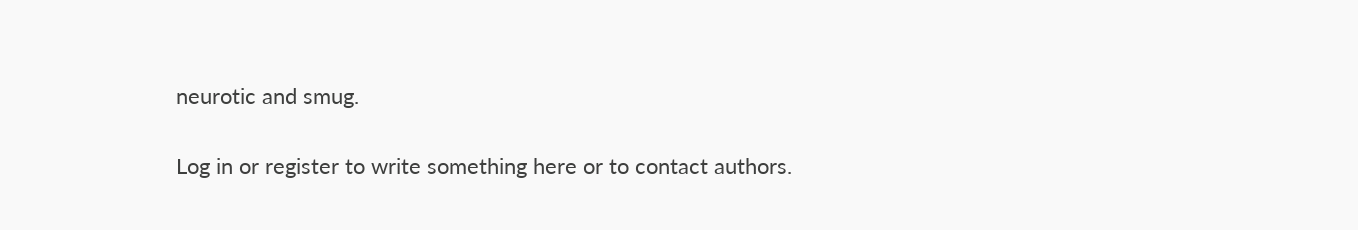neurotic and smug.

Log in or register to write something here or to contact authors.